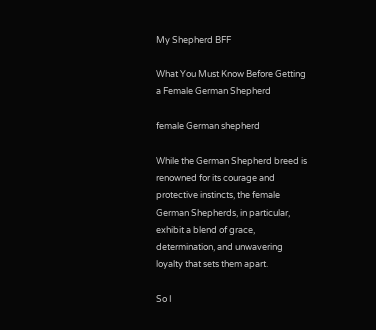My Shepherd BFF

What You Must Know Before Getting a Female German Shepherd

female German shepherd

While the German Shepherd breed is renowned for its courage and protective instincts, the female German Shepherds, in particular, exhibit a blend of grace, determination, and unwavering loyalty that sets them apart.

So I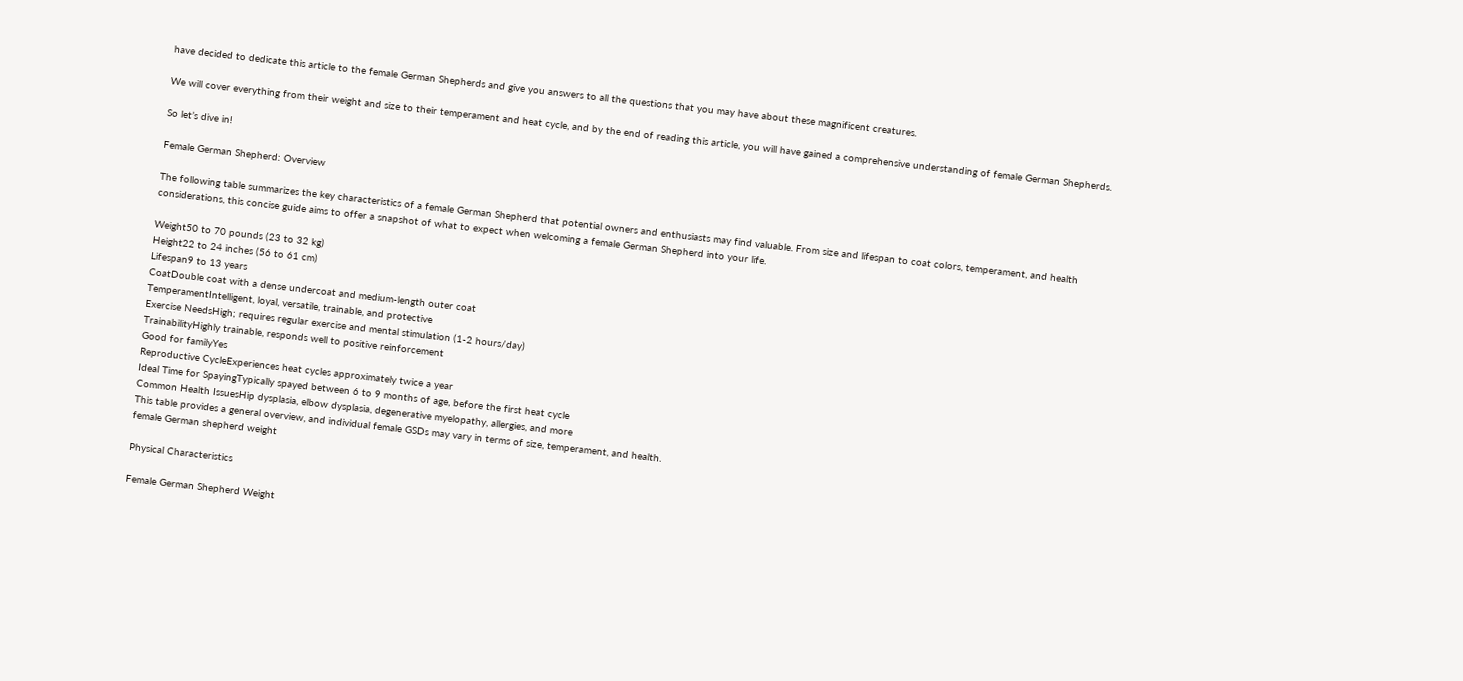have decided to dedicate this article to the female German Shepherds and give you answers to all the questions that you may have about these magnificent creatures.

We will cover everything from their weight and size to their temperament and heat cycle, and by the end of reading this article, you will have gained a comprehensive understanding of female German Shepherds.

So let’s dive in!

Female German Shepherd: Overview

The following table summarizes the key characteristics of a female German Shepherd that potential owners and enthusiasts may find valuable. From size and lifespan to coat colors, temperament, and health considerations, this concise guide aims to offer a snapshot of what to expect when welcoming a female German Shepherd into your life.

Weight50 to 70 pounds (23 to 32 kg)
Height22 to 24 inches (56 to 61 cm)
Lifespan9 to 13 years
CoatDouble coat with a dense undercoat and medium-length outer coat
TemperamentIntelligent, loyal, versatile, trainable, and protective
Exercise NeedsHigh; requires regular exercise and mental stimulation (1-2 hours/day)
TrainabilityHighly trainable, responds well to positive reinforcement
Good for familyYes
Reproductive CycleExperiences heat cycles approximately twice a year
Ideal Time for SpayingTypically spayed between 6 to 9 months of age, before the first heat cycle
Common Health IssuesHip dysplasia, elbow dysplasia, degenerative myelopathy, allergies, and more
This table provides a general overview, and individual female GSDs may vary in terms of size, temperament, and health.
female German shepherd weight

Physical Characteristics

Female German Shepherd Weight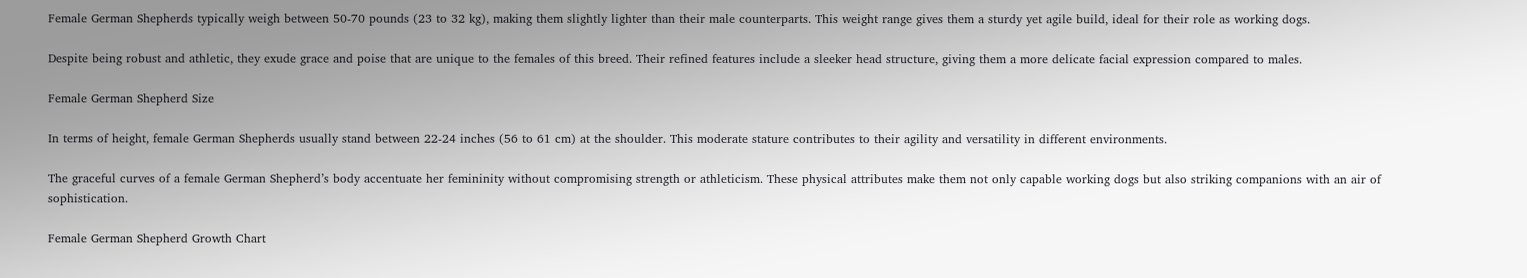Female German Shepherds typically weigh between 50-70 pounds (23 to 32 kg), making them slightly lighter than their male counterparts. This weight range gives them a sturdy yet agile build, ideal for their role as working dogs.

Despite being robust and athletic, they exude grace and poise that are unique to the females of this breed. Their refined features include a sleeker head structure, giving them a more delicate facial expression compared to males.

Female German Shepherd Size

In terms of height, female German Shepherds usually stand between 22-24 inches (56 to 61 cm) at the shoulder. This moderate stature contributes to their agility and versatility in different environments.

The graceful curves of a female German Shepherd’s body accentuate her femininity without compromising strength or athleticism. These physical attributes make them not only capable working dogs but also striking companions with an air of sophistication.

Female German Shepherd Growth Chart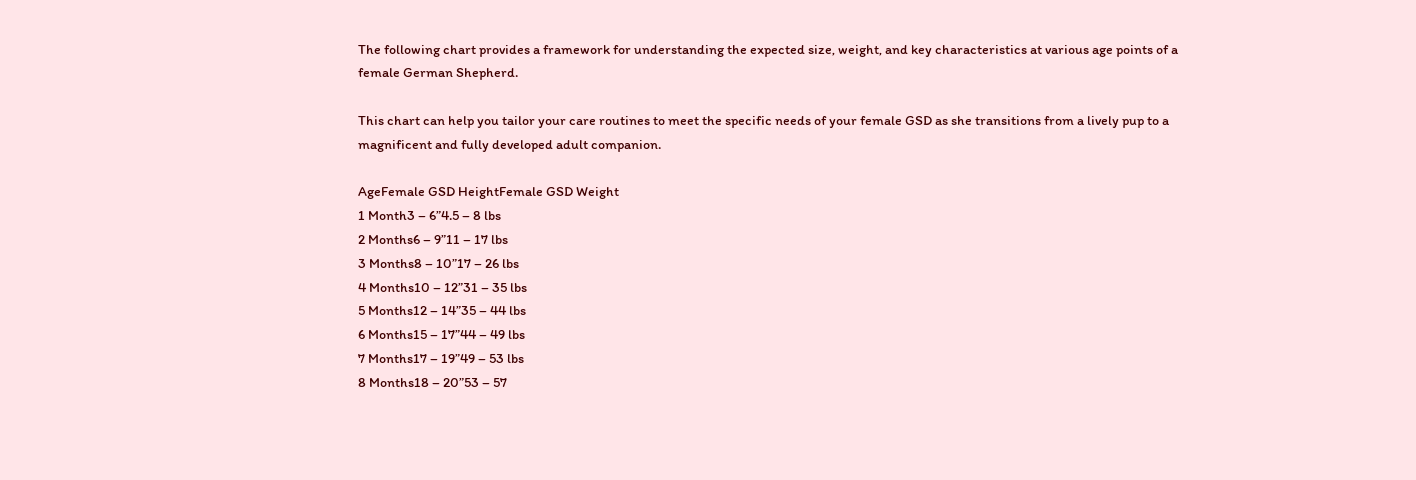The following chart provides a framework for understanding the expected size, weight, and key characteristics at various age points of a female German Shepherd.

This chart can help you tailor your care routines to meet the specific needs of your female GSD as she transitions from a lively pup to a magnificent and fully developed adult companion.

AgeFemale GSD HeightFemale GSD Weight
1 Month3 – 6”4.5 – 8 lbs
2 Months6 – 9”11 – 17 lbs
3 Months8 – 10”17 – 26 lbs
4 Months10 – 12”31 – 35 lbs
5 Months12 – 14”35 – 44 lbs
6 Months15 – 17”44 – 49 lbs
7 Months17 – 19”49 – 53 lbs
8 Months18 – 20”53 – 57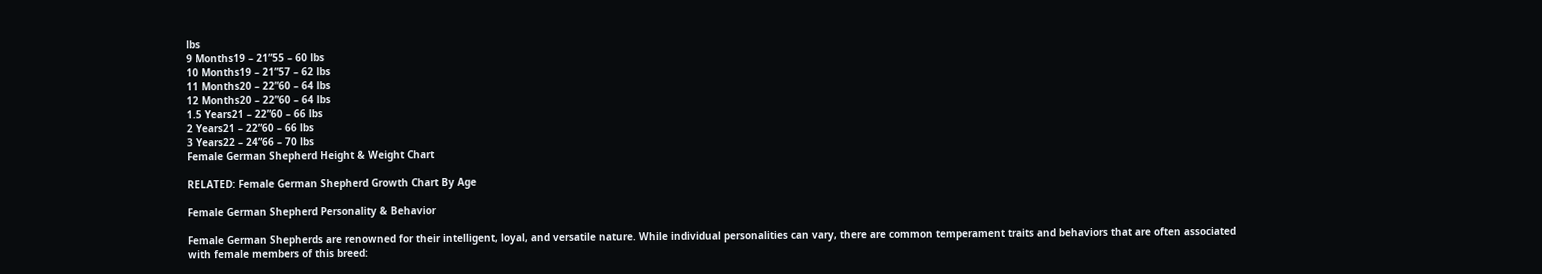lbs
9 Months19 – 21”55 – 60 lbs
10 Months19 – 21”57 – 62 lbs
11 Months20 – 22”60 – 64 lbs
12 Months20 – 22”60 – 64 lbs
1.5 Years21 – 22”60 – 66 lbs
2 Years21 – 22”60 – 66 lbs
3 Years22 – 24”66 – 70 lbs
Female German Shepherd Height & Weight Chart

RELATED: Female German Shepherd Growth Chart By Age

Female German Shepherd Personality & Behavior

Female German Shepherds are renowned for their intelligent, loyal, and versatile nature. While individual personalities can vary, there are common temperament traits and behaviors that are often associated with female members of this breed: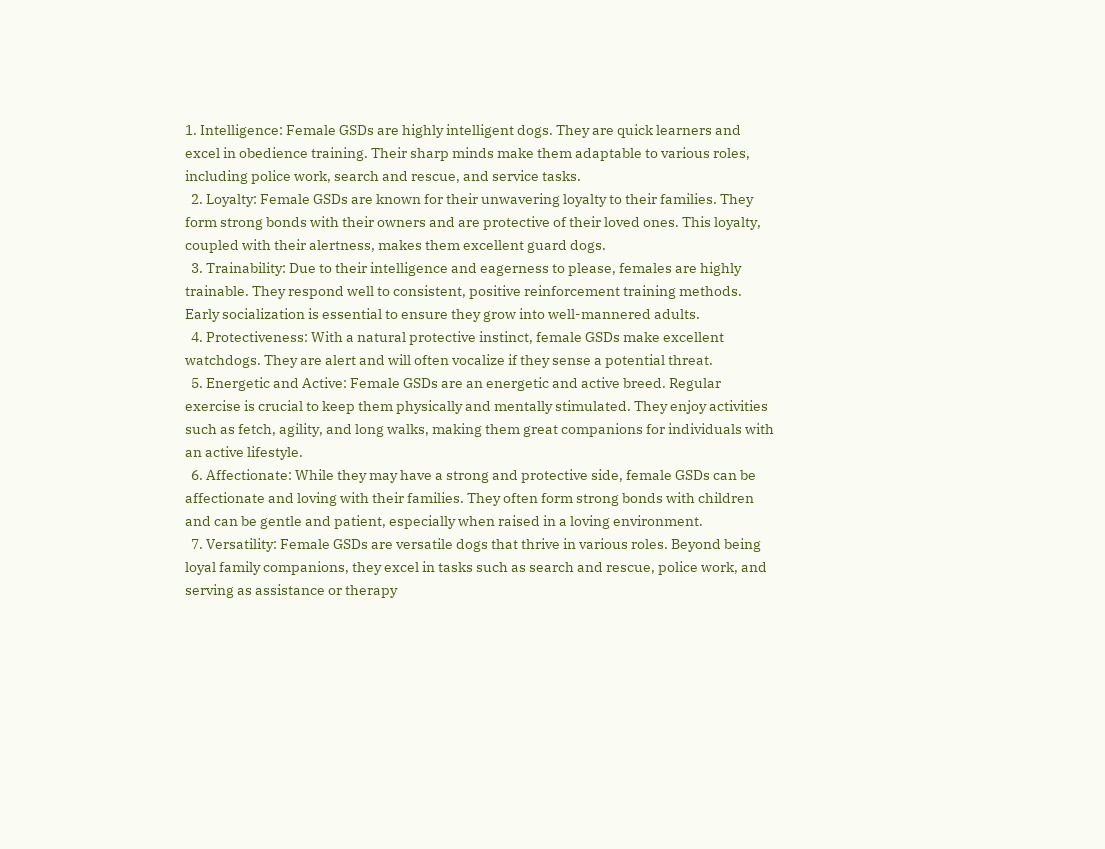1. Intelligence: Female GSDs are highly intelligent dogs. They are quick learners and excel in obedience training. Their sharp minds make them adaptable to various roles, including police work, search and rescue, and service tasks.
  2. Loyalty: Female GSDs are known for their unwavering loyalty to their families. They form strong bonds with their owners and are protective of their loved ones. This loyalty, coupled with their alertness, makes them excellent guard dogs.
  3. Trainability: Due to their intelligence and eagerness to please, females are highly trainable. They respond well to consistent, positive reinforcement training methods. Early socialization is essential to ensure they grow into well-mannered adults.
  4. Protectiveness: With a natural protective instinct, female GSDs make excellent watchdogs. They are alert and will often vocalize if they sense a potential threat.
  5. Energetic and Active: Female GSDs are an energetic and active breed. Regular exercise is crucial to keep them physically and mentally stimulated. They enjoy activities such as fetch, agility, and long walks, making them great companions for individuals with an active lifestyle.
  6. Affectionate: While they may have a strong and protective side, female GSDs can be affectionate and loving with their families. They often form strong bonds with children and can be gentle and patient, especially when raised in a loving environment.
  7. Versatility: Female GSDs are versatile dogs that thrive in various roles. Beyond being loyal family companions, they excel in tasks such as search and rescue, police work, and serving as assistance or therapy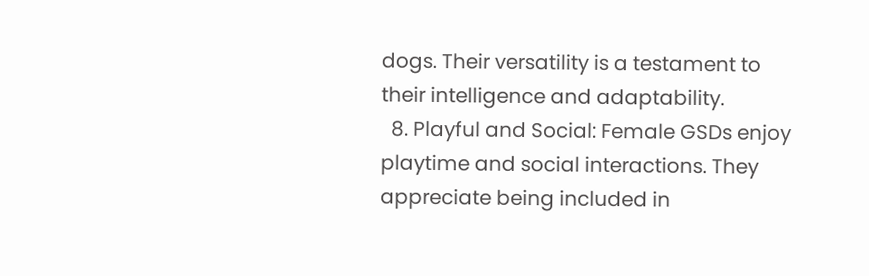dogs. Their versatility is a testament to their intelligence and adaptability.
  8. Playful and Social: Female GSDs enjoy playtime and social interactions. They appreciate being included in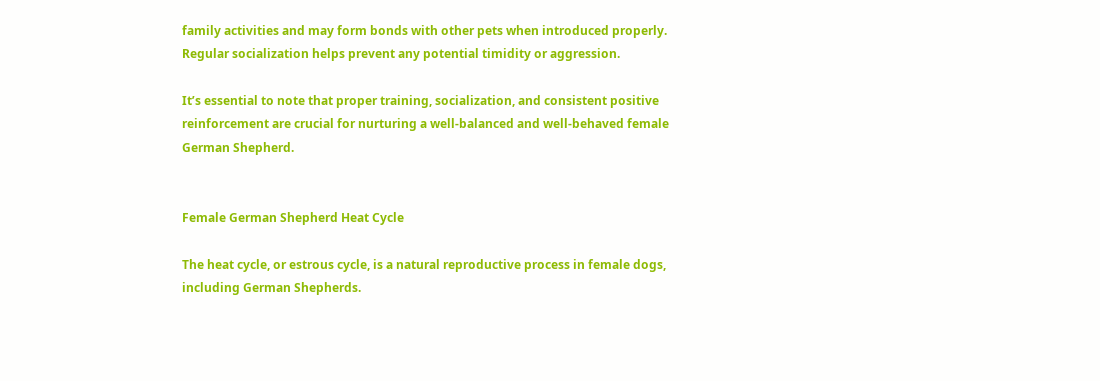family activities and may form bonds with other pets when introduced properly. Regular socialization helps prevent any potential timidity or aggression.

It’s essential to note that proper training, socialization, and consistent positive reinforcement are crucial for nurturing a well-balanced and well-behaved female German Shepherd.


Female German Shepherd Heat Cycle

The heat cycle, or estrous cycle, is a natural reproductive process in female dogs, including German Shepherds.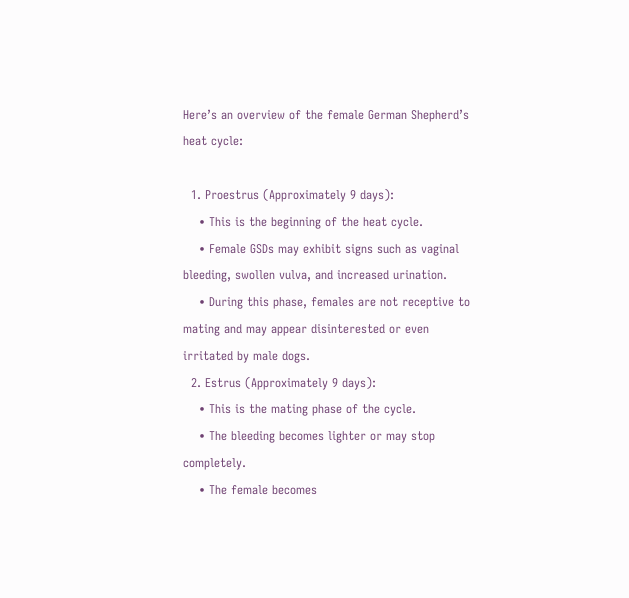Here’s an overview of the female German Shepherd’s heat cycle:

  1. Proestrus (Approximately 9 days):
    • This is the beginning of the heat cycle.
    • Female GSDs may exhibit signs such as vaginal bleeding, swollen vulva, and increased urination.
    • During this phase, females are not receptive to mating and may appear disinterested or even irritated by male dogs.
  2. Estrus (Approximately 9 days):
    • This is the mating phase of the cycle.
    • The bleeding becomes lighter or may stop completely.
    • The female becomes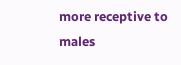more receptive to males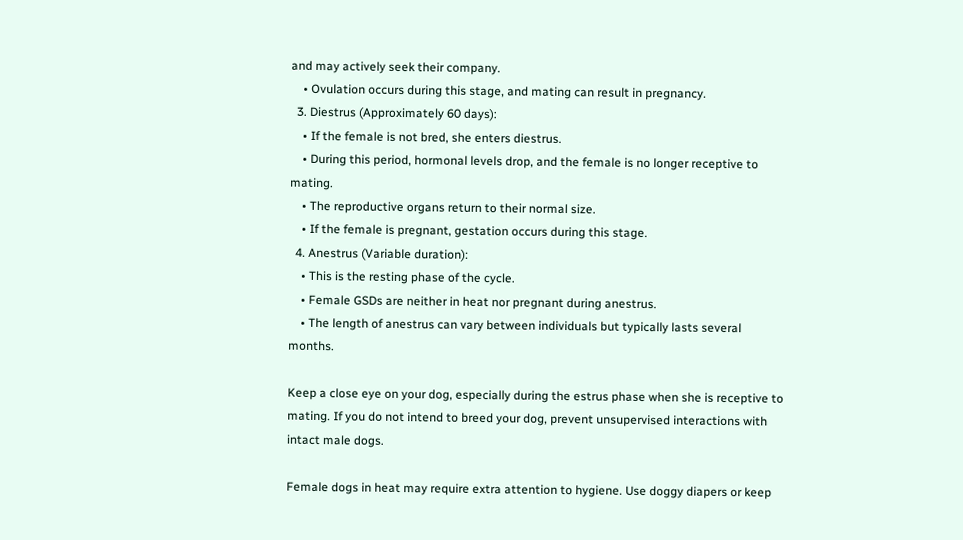and may actively seek their company.
    • Ovulation occurs during this stage, and mating can result in pregnancy.
  3. Diestrus (Approximately 60 days):
    • If the female is not bred, she enters diestrus.
    • During this period, hormonal levels drop, and the female is no longer receptive to mating.
    • The reproductive organs return to their normal size.
    • If the female is pregnant, gestation occurs during this stage.
  4. Anestrus (Variable duration):
    • This is the resting phase of the cycle.
    • Female GSDs are neither in heat nor pregnant during anestrus.
    • The length of anestrus can vary between individuals but typically lasts several months.

Keep a close eye on your dog, especially during the estrus phase when she is receptive to mating. If you do not intend to breed your dog, prevent unsupervised interactions with intact male dogs.

Female dogs in heat may require extra attention to hygiene. Use doggy diapers or keep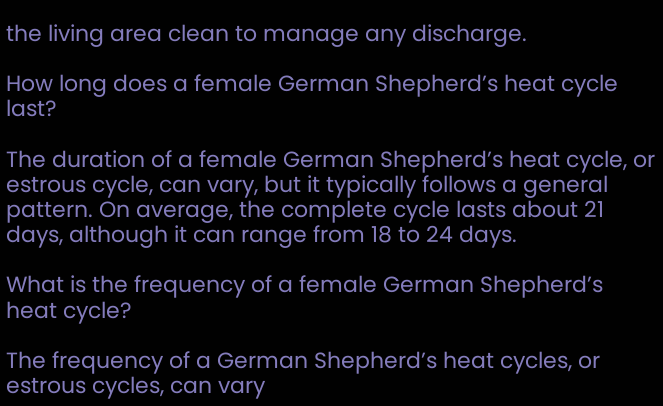the living area clean to manage any discharge.

How long does a female German Shepherd’s heat cycle last?

The duration of a female German Shepherd’s heat cycle, or estrous cycle, can vary, but it typically follows a general pattern. On average, the complete cycle lasts about 21 days, although it can range from 18 to 24 days.

What is the frequency of a female German Shepherd’s heat cycle?

The frequency of a German Shepherd’s heat cycles, or estrous cycles, can vary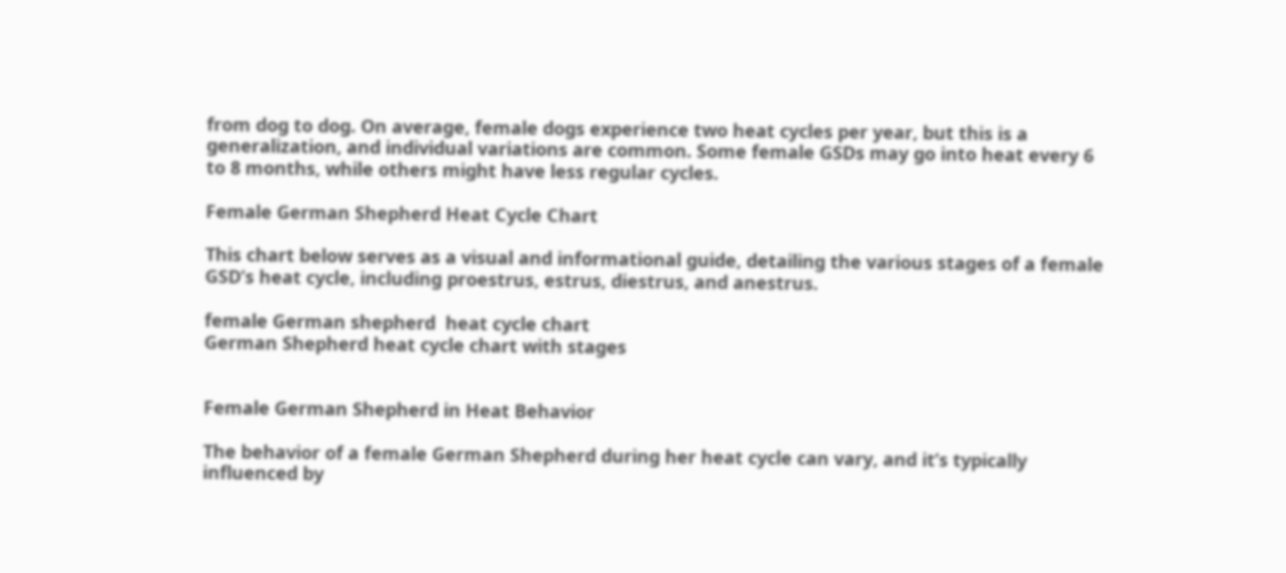from dog to dog. On average, female dogs experience two heat cycles per year, but this is a generalization, and individual variations are common. Some female GSDs may go into heat every 6 to 8 months, while others might have less regular cycles.

Female German Shepherd Heat Cycle Chart

This chart below serves as a visual and informational guide, detailing the various stages of a female GSD’s heat cycle, including proestrus, estrus, diestrus, and anestrus.

female German shepherd  heat cycle chart
German Shepherd heat cycle chart with stages


Female German Shepherd in Heat Behavior

The behavior of a female German Shepherd during her heat cycle can vary, and it’s typically influenced by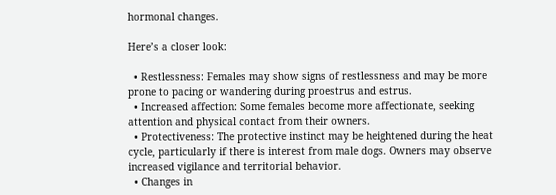hormonal changes.

Here’s a closer look:

  • Restlessness: Females may show signs of restlessness and may be more prone to pacing or wandering during proestrus and estrus.
  • Increased affection: Some females become more affectionate, seeking attention and physical contact from their owners.
  • Protectiveness: The protective instinct may be heightened during the heat cycle, particularly if there is interest from male dogs. Owners may observe increased vigilance and territorial behavior.
  • Changes in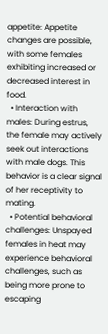appetite: Appetite changes are possible, with some females exhibiting increased or decreased interest in food.
  • Interaction with males: During estrus, the female may actively seek out interactions with male dogs. This behavior is a clear signal of her receptivity to mating.
  • Potential behavioral challenges: Unspayed females in heat may experience behavioral challenges, such as being more prone to escaping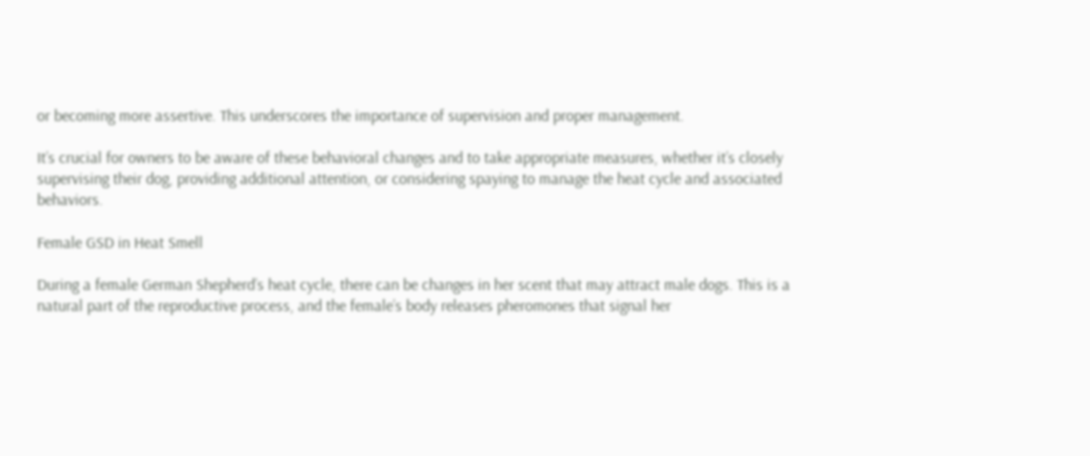or becoming more assertive. This underscores the importance of supervision and proper management.

It’s crucial for owners to be aware of these behavioral changes and to take appropriate measures, whether it’s closely supervising their dog, providing additional attention, or considering spaying to manage the heat cycle and associated behaviors.

Female GSD in Heat Smell

During a female German Shepherd’s heat cycle, there can be changes in her scent that may attract male dogs. This is a natural part of the reproductive process, and the female’s body releases pheromones that signal her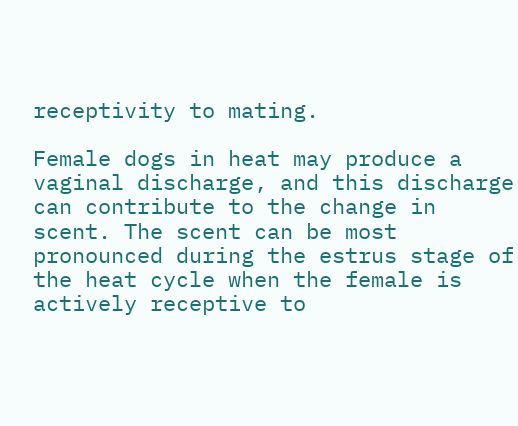receptivity to mating.

Female dogs in heat may produce a vaginal discharge, and this discharge can contribute to the change in scent. The scent can be most pronounced during the estrus stage of the heat cycle when the female is actively receptive to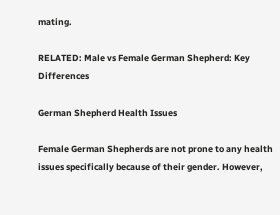mating.

RELATED: Male vs Female German Shepherd: Key Differences

German Shepherd Health Issues

Female German Shepherds are not prone to any health issues specifically because of their gender. However,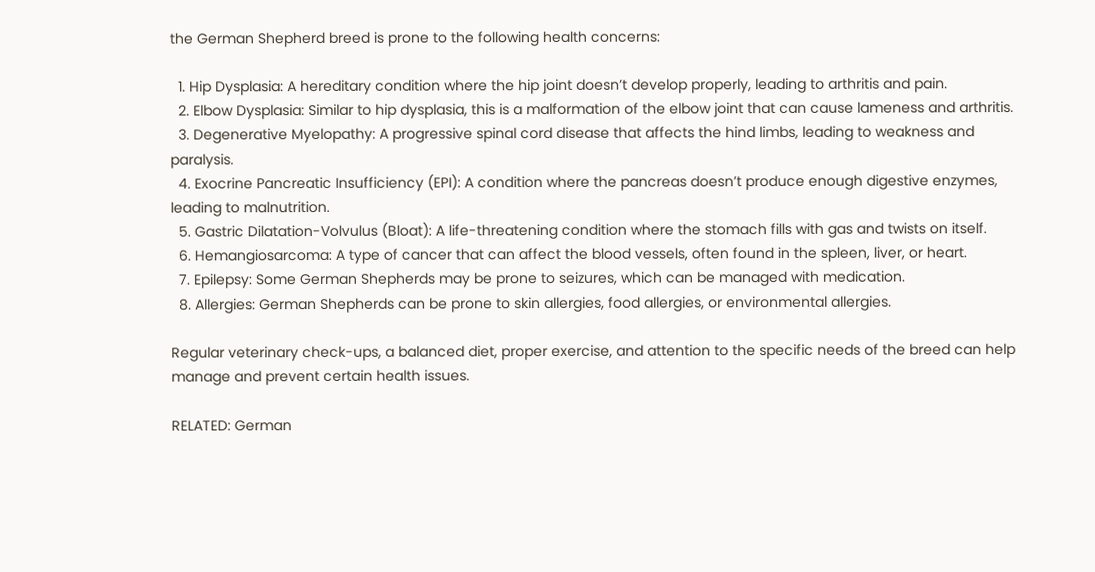the German Shepherd breed is prone to the following health concerns:

  1. Hip Dysplasia: A hereditary condition where the hip joint doesn’t develop properly, leading to arthritis and pain.
  2. Elbow Dysplasia: Similar to hip dysplasia, this is a malformation of the elbow joint that can cause lameness and arthritis.
  3. Degenerative Myelopathy: A progressive spinal cord disease that affects the hind limbs, leading to weakness and paralysis.
  4. Exocrine Pancreatic Insufficiency (EPI): A condition where the pancreas doesn’t produce enough digestive enzymes, leading to malnutrition.
  5. Gastric Dilatation-Volvulus (Bloat): A life-threatening condition where the stomach fills with gas and twists on itself.
  6. Hemangiosarcoma: A type of cancer that can affect the blood vessels, often found in the spleen, liver, or heart.
  7. Epilepsy: Some German Shepherds may be prone to seizures, which can be managed with medication.
  8. Allergies: German Shepherds can be prone to skin allergies, food allergies, or environmental allergies.

Regular veterinary check-ups, a balanced diet, proper exercise, and attention to the specific needs of the breed can help manage and prevent certain health issues.

RELATED: German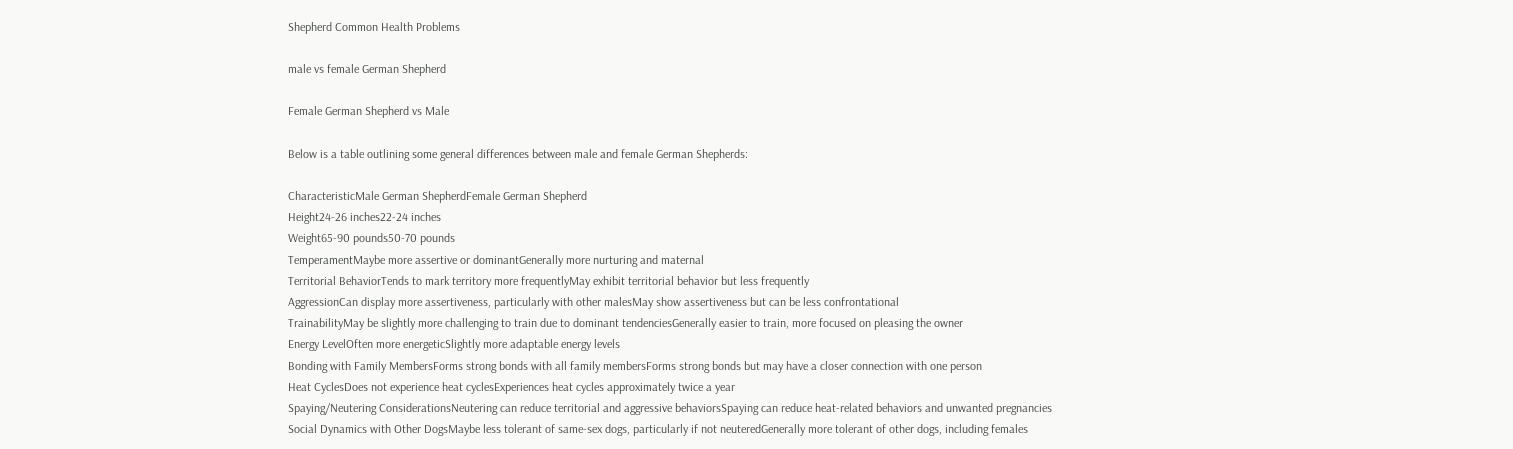Shepherd Common Health Problems

male vs female German Shepherd

Female German Shepherd vs Male

Below is a table outlining some general differences between male and female German Shepherds:

CharacteristicMale German ShepherdFemale German Shepherd
Height24-26 inches22-24 inches
Weight65-90 pounds50-70 pounds
TemperamentMaybe more assertive or dominantGenerally more nurturing and maternal
Territorial BehaviorTends to mark territory more frequentlyMay exhibit territorial behavior but less frequently
AggressionCan display more assertiveness, particularly with other malesMay show assertiveness but can be less confrontational
TrainabilityMay be slightly more challenging to train due to dominant tendenciesGenerally easier to train, more focused on pleasing the owner
Energy LevelOften more energeticSlightly more adaptable energy levels
Bonding with Family MembersForms strong bonds with all family membersForms strong bonds but may have a closer connection with one person
Heat CyclesDoes not experience heat cyclesExperiences heat cycles approximately twice a year
Spaying/Neutering ConsiderationsNeutering can reduce territorial and aggressive behaviorsSpaying can reduce heat-related behaviors and unwanted pregnancies
Social Dynamics with Other DogsMaybe less tolerant of same-sex dogs, particularly if not neuteredGenerally more tolerant of other dogs, including females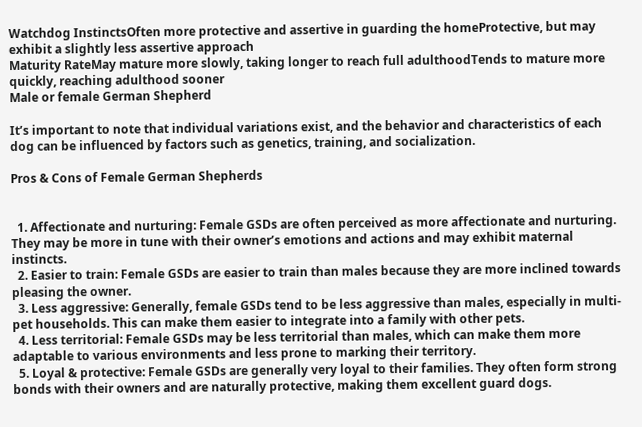Watchdog InstinctsOften more protective and assertive in guarding the homeProtective, but may exhibit a slightly less assertive approach
Maturity RateMay mature more slowly, taking longer to reach full adulthoodTends to mature more quickly, reaching adulthood sooner
Male or female German Shepherd

It’s important to note that individual variations exist, and the behavior and characteristics of each dog can be influenced by factors such as genetics, training, and socialization.

Pros & Cons of Female German Shepherds


  1. Affectionate and nurturing: Female GSDs are often perceived as more affectionate and nurturing. They may be more in tune with their owner’s emotions and actions and may exhibit maternal instincts.
  2. Easier to train: Female GSDs are easier to train than males because they are more inclined towards pleasing the owner.
  3. Less aggressive: Generally, female GSDs tend to be less aggressive than males, especially in multi-pet households. This can make them easier to integrate into a family with other pets.
  4. Less territorial: Female GSDs may be less territorial than males, which can make them more adaptable to various environments and less prone to marking their territory.
  5. Loyal & protective: Female GSDs are generally very loyal to their families. They often form strong bonds with their owners and are naturally protective, making them excellent guard dogs.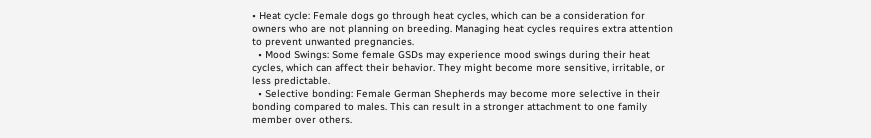• Heat cycle: Female dogs go through heat cycles, which can be a consideration for owners who are not planning on breeding. Managing heat cycles requires extra attention to prevent unwanted pregnancies.
  • Mood Swings: Some female GSDs may experience mood swings during their heat cycles, which can affect their behavior. They might become more sensitive, irritable, or less predictable.
  • Selective bonding: Female German Shepherds may become more selective in their bonding compared to males. This can result in a stronger attachment to one family member over others.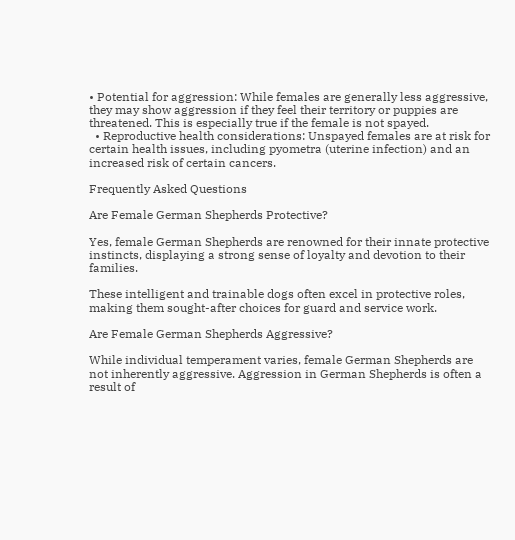• Potential for aggression: While females are generally less aggressive, they may show aggression if they feel their territory or puppies are threatened. This is especially true if the female is not spayed.
  • Reproductive health considerations: Unspayed females are at risk for certain health issues, including pyometra (uterine infection) and an increased risk of certain cancers.

Frequently Asked Questions

Are Female German Shepherds Protective?

Yes, female German Shepherds are renowned for their innate protective instincts, displaying a strong sense of loyalty and devotion to their families.

These intelligent and trainable dogs often excel in protective roles, making them sought-after choices for guard and service work.

Are Female German Shepherds Aggressive?

While individual temperament varies, female German Shepherds are not inherently aggressive. Aggression in German Shepherds is often a result of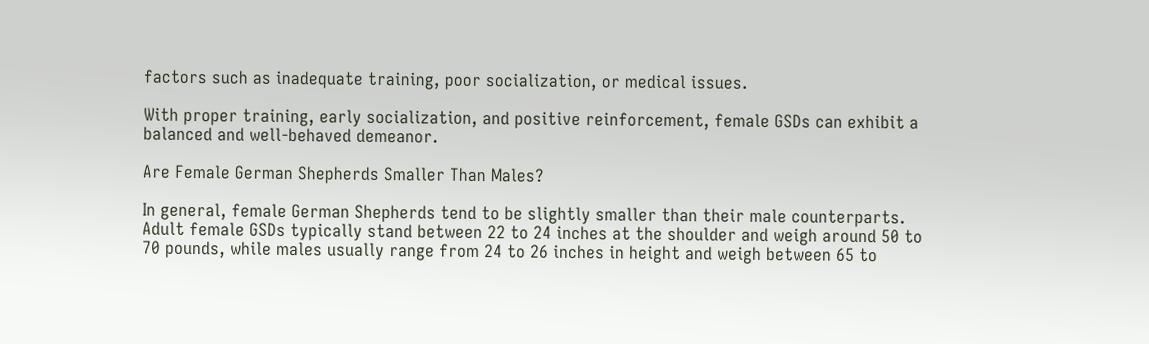factors such as inadequate training, poor socialization, or medical issues.

With proper training, early socialization, and positive reinforcement, female GSDs can exhibit a balanced and well-behaved demeanor.

Are Female German Shepherds Smaller Than Males?

In general, female German Shepherds tend to be slightly smaller than their male counterparts. Adult female GSDs typically stand between 22 to 24 inches at the shoulder and weigh around 50 to 70 pounds, while males usually range from 24 to 26 inches in height and weigh between 65 to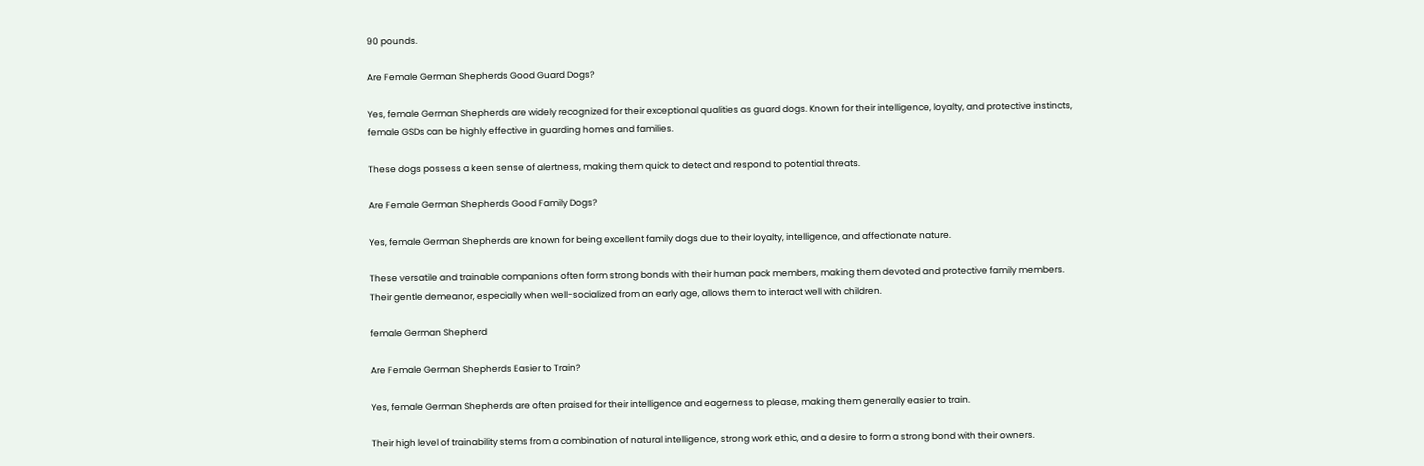90 pounds.

Are Female German Shepherds Good Guard Dogs?

Yes, female German Shepherds are widely recognized for their exceptional qualities as guard dogs. Known for their intelligence, loyalty, and protective instincts, female GSDs can be highly effective in guarding homes and families.

These dogs possess a keen sense of alertness, making them quick to detect and respond to potential threats.

Are Female German Shepherds Good Family Dogs?

Yes, female German Shepherds are known for being excellent family dogs due to their loyalty, intelligence, and affectionate nature.

These versatile and trainable companions often form strong bonds with their human pack members, making them devoted and protective family members. Their gentle demeanor, especially when well-socialized from an early age, allows them to interact well with children.

female German Shepherd

Are Female German Shepherds Easier to Train?

Yes, female German Shepherds are often praised for their intelligence and eagerness to please, making them generally easier to train.

Their high level of trainability stems from a combination of natural intelligence, strong work ethic, and a desire to form a strong bond with their owners.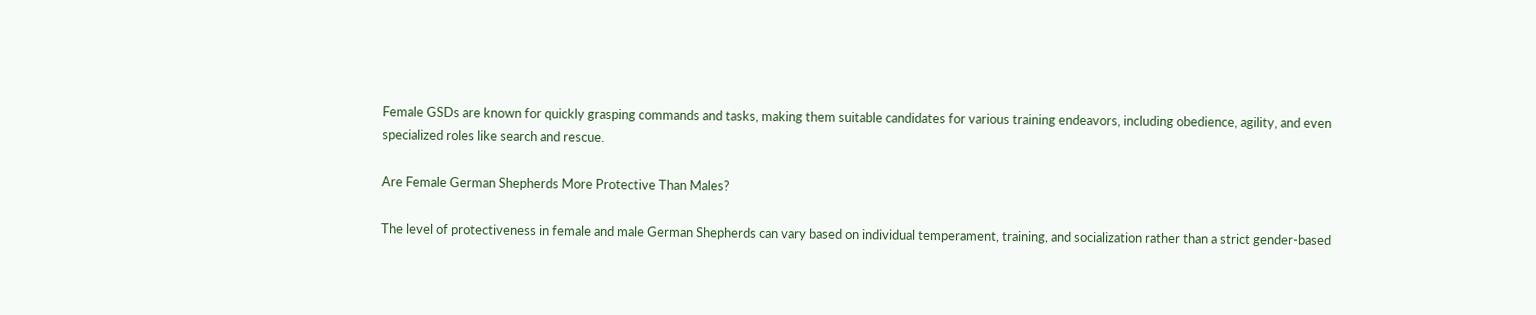Female GSDs are known for quickly grasping commands and tasks, making them suitable candidates for various training endeavors, including obedience, agility, and even specialized roles like search and rescue.

Are Female German Shepherds More Protective Than Males?

The level of protectiveness in female and male German Shepherds can vary based on individual temperament, training, and socialization rather than a strict gender-based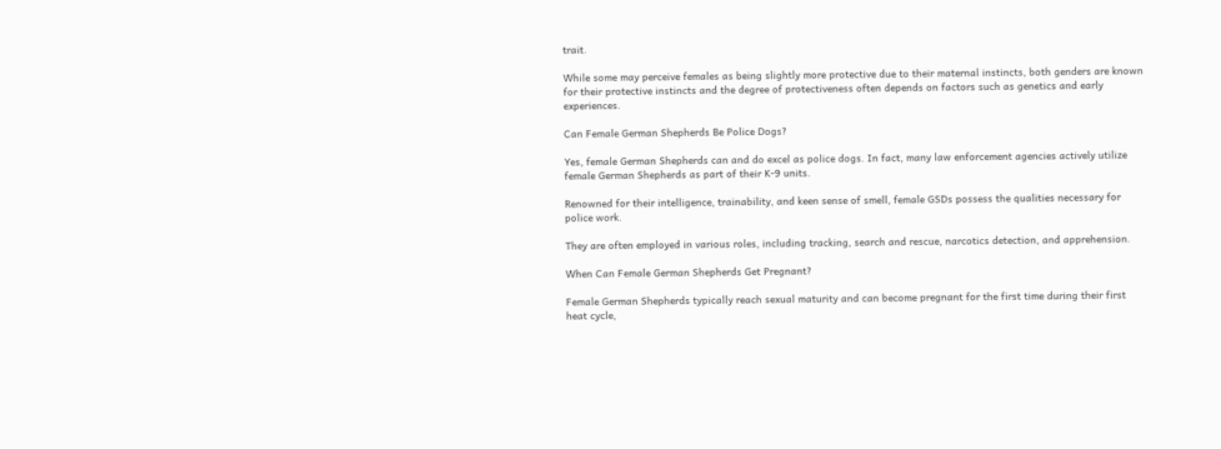trait.

While some may perceive females as being slightly more protective due to their maternal instincts, both genders are known for their protective instincts and the degree of protectiveness often depends on factors such as genetics and early experiences.

Can Female German Shepherds Be Police Dogs?

Yes, female German Shepherds can and do excel as police dogs. In fact, many law enforcement agencies actively utilize female German Shepherds as part of their K-9 units.

Renowned for their intelligence, trainability, and keen sense of smell, female GSDs possess the qualities necessary for police work.

They are often employed in various roles, including tracking, search and rescue, narcotics detection, and apprehension.

When Can Female German Shepherds Get Pregnant?

Female German Shepherds typically reach sexual maturity and can become pregnant for the first time during their first heat cycle,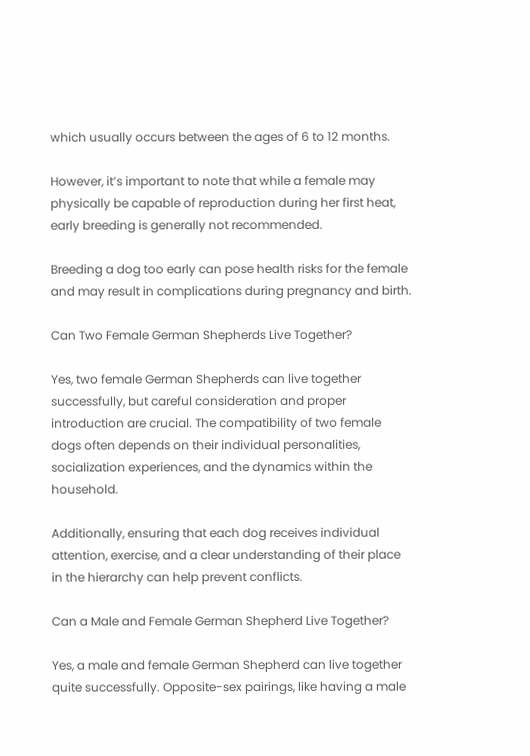which usually occurs between the ages of 6 to 12 months.

However, it’s important to note that while a female may physically be capable of reproduction during her first heat, early breeding is generally not recommended.

Breeding a dog too early can pose health risks for the female and may result in complications during pregnancy and birth.

Can Two Female German Shepherds Live Together?

Yes, two female German Shepherds can live together successfully, but careful consideration and proper introduction are crucial. The compatibility of two female dogs often depends on their individual personalities, socialization experiences, and the dynamics within the household.

Additionally, ensuring that each dog receives individual attention, exercise, and a clear understanding of their place in the hierarchy can help prevent conflicts.

Can a Male and Female German Shepherd Live Together?

Yes, a male and female German Shepherd can live together quite successfully. Opposite-sex pairings, like having a male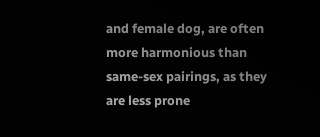and female dog, are often more harmonious than same-sex pairings, as they are less prone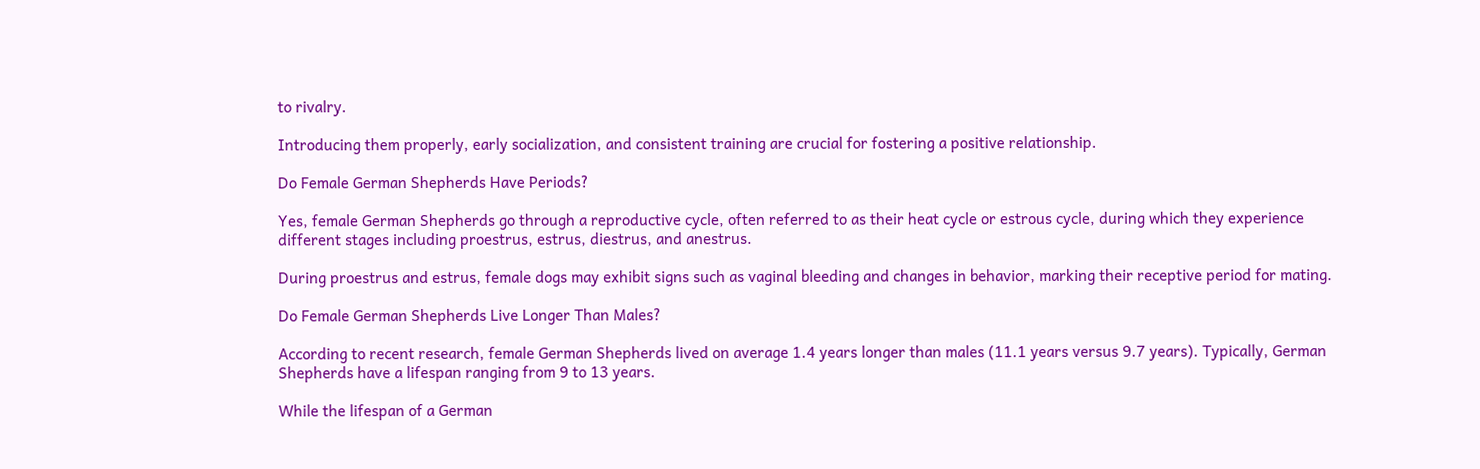to rivalry.

Introducing them properly, early socialization, and consistent training are crucial for fostering a positive relationship.

Do Female German Shepherds Have Periods?

Yes, female German Shepherds go through a reproductive cycle, often referred to as their heat cycle or estrous cycle, during which they experience different stages including proestrus, estrus, diestrus, and anestrus.

During proestrus and estrus, female dogs may exhibit signs such as vaginal bleeding and changes in behavior, marking their receptive period for mating.

Do Female German Shepherds Live Longer Than Males?

According to recent research, female German Shepherds lived on average 1.4 years longer than males (11.1 years versus 9.7 years). Typically, German Shepherds have a lifespan ranging from 9 to 13 years.

While the lifespan of a German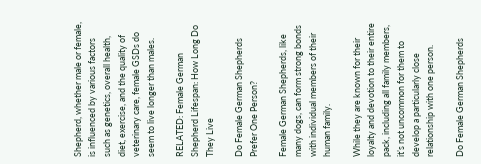Shepherd, whether male or female, is influenced by various factors such as genetics, overall health, diet, exercise, and the quality of veterinary care, female GSDs do seem to live longer than males.

RELATED: Female German Shepherd Lifespan: How Long Do They Live

Do Female German Shepherds Prefer One Person?

Female German Shepherds, like many dogs, can form strong bonds with individual members of their human family.

While they are known for their loyalty and devotion to their entire pack, including all family members, it’s not uncommon for them to develop a particularly close relationship with one person.

Do Female German Shepherds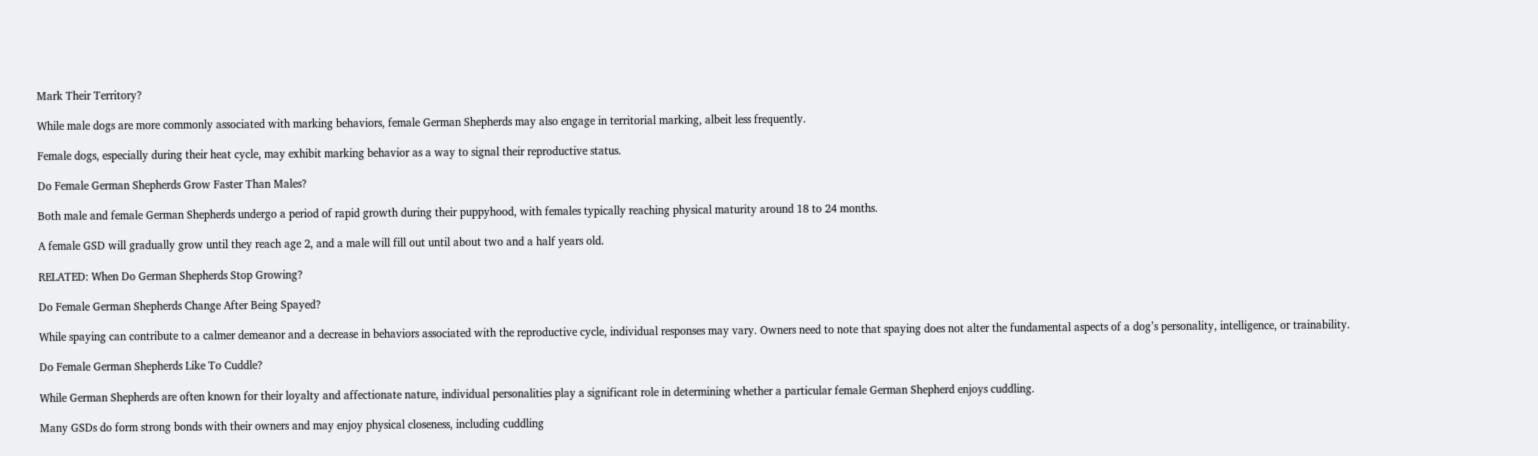Mark Their Territory?

While male dogs are more commonly associated with marking behaviors, female German Shepherds may also engage in territorial marking, albeit less frequently.

Female dogs, especially during their heat cycle, may exhibit marking behavior as a way to signal their reproductive status.

Do Female German Shepherds Grow Faster Than Males?

Both male and female German Shepherds undergo a period of rapid growth during their puppyhood, with females typically reaching physical maturity around 18 to 24 months.

A female GSD will gradually grow until they reach age 2, and a male will fill out until about two and a half years old.

RELATED: When Do German Shepherds Stop Growing?

Do Female German Shepherds Change After Being Spayed?

While spaying can contribute to a calmer demeanor and a decrease in behaviors associated with the reproductive cycle, individual responses may vary. Owners need to note that spaying does not alter the fundamental aspects of a dog’s personality, intelligence, or trainability.

Do Female German Shepherds Like To Cuddle?

While German Shepherds are often known for their loyalty and affectionate nature, individual personalities play a significant role in determining whether a particular female German Shepherd enjoys cuddling.

Many GSDs do form strong bonds with their owners and may enjoy physical closeness, including cuddling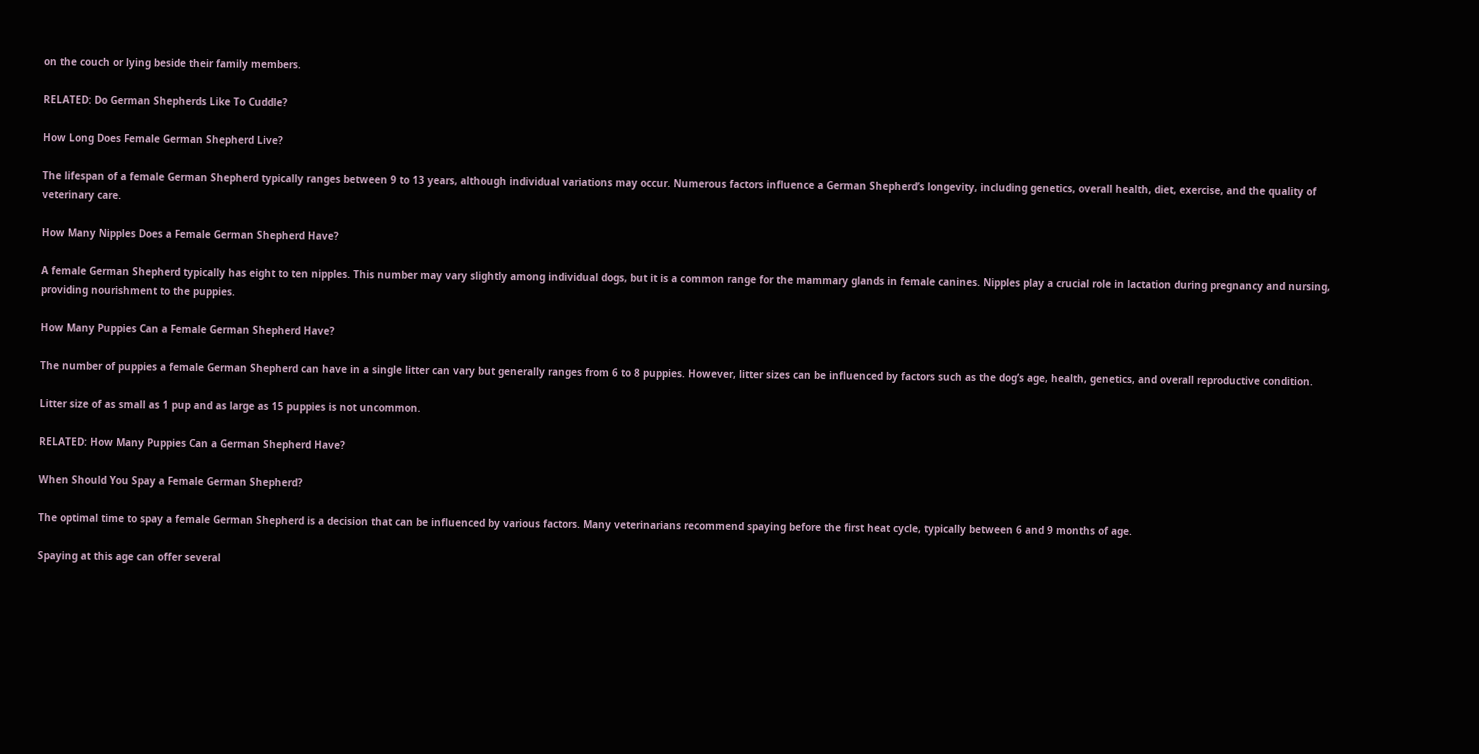on the couch or lying beside their family members.

RELATED: Do German Shepherds Like To Cuddle?

How Long Does Female German Shepherd Live?

The lifespan of a female German Shepherd typically ranges between 9 to 13 years, although individual variations may occur. Numerous factors influence a German Shepherd’s longevity, including genetics, overall health, diet, exercise, and the quality of veterinary care.

How Many Nipples Does a Female German Shepherd Have?

A female German Shepherd typically has eight to ten nipples. This number may vary slightly among individual dogs, but it is a common range for the mammary glands in female canines. Nipples play a crucial role in lactation during pregnancy and nursing, providing nourishment to the puppies.

How Many Puppies Can a Female German Shepherd Have?

The number of puppies a female German Shepherd can have in a single litter can vary but generally ranges from 6 to 8 puppies. However, litter sizes can be influenced by factors such as the dog’s age, health, genetics, and overall reproductive condition.

Litter size of as small as 1 pup and as large as 15 puppies is not uncommon.

RELATED: How Many Puppies Can a German Shepherd Have?

When Should You Spay a Female German Shepherd?

The optimal time to spay a female German Shepherd is a decision that can be influenced by various factors. Many veterinarians recommend spaying before the first heat cycle, typically between 6 and 9 months of age.

Spaying at this age can offer several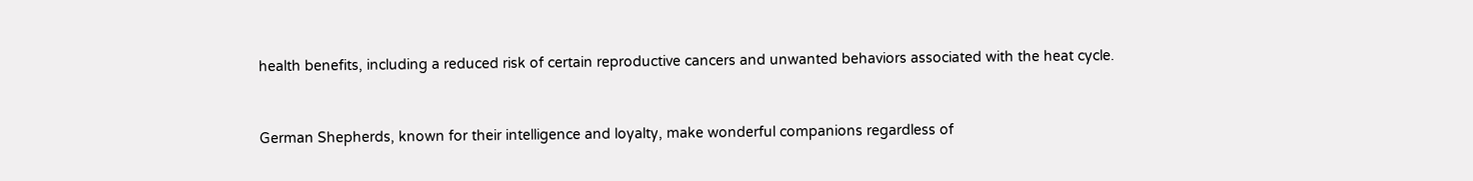health benefits, including a reduced risk of certain reproductive cancers and unwanted behaviors associated with the heat cycle.


German Shepherds, known for their intelligence and loyalty, make wonderful companions regardless of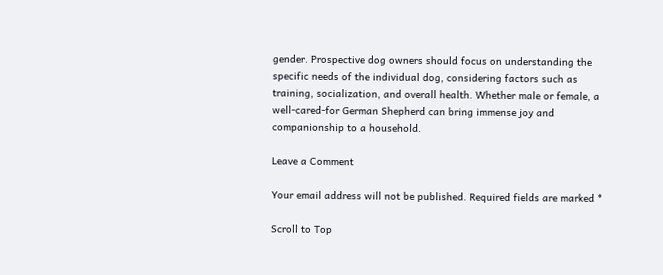gender. Prospective dog owners should focus on understanding the specific needs of the individual dog, considering factors such as training, socialization, and overall health. Whether male or female, a well-cared-for German Shepherd can bring immense joy and companionship to a household.

Leave a Comment

Your email address will not be published. Required fields are marked *

Scroll to Top